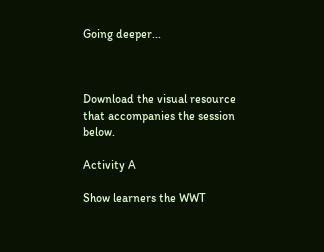Going deeper...



Download the visual resource that accompanies the session below.

Activity A

Show learners the WWT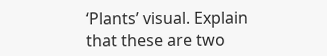‘Plants’ visual. Explain that these are two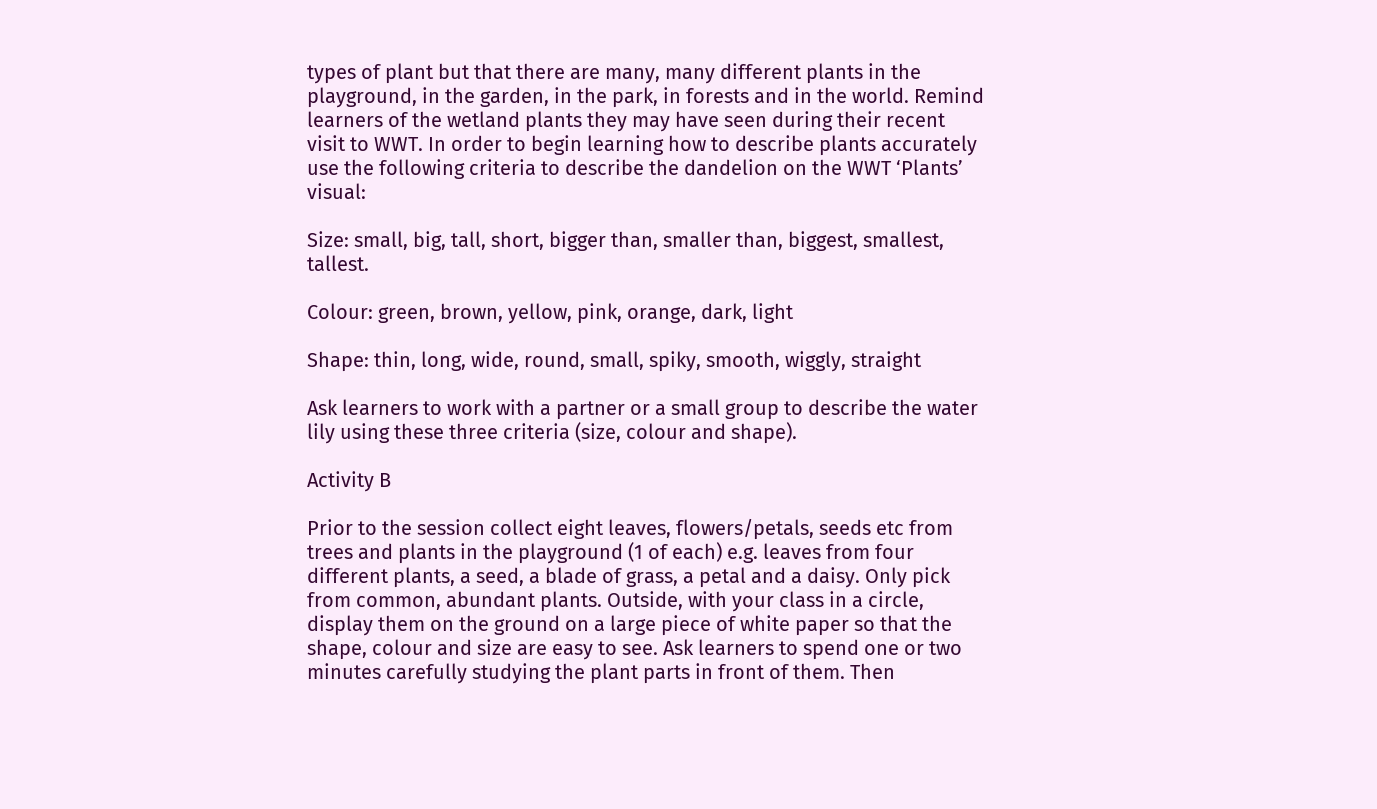types of plant but that there are many, many different plants in the playground, in the garden, in the park, in forests and in the world. Remind learners of the wetland plants they may have seen during their recent visit to WWT. In order to begin learning how to describe plants accurately use the following criteria to describe the dandelion on the WWT ‘Plants’ visual:

Size: small, big, tall, short, bigger than, smaller than, biggest, smallest, tallest.

Colour: green, brown, yellow, pink, orange, dark, light

Shape: thin, long, wide, round, small, spiky, smooth, wiggly, straight

Ask learners to work with a partner or a small group to describe the water lily using these three criteria (size, colour and shape).

Activity B

Prior to the session collect eight leaves, flowers/petals, seeds etc from trees and plants in the playground (1 of each) e.g. leaves from four different plants, a seed, a blade of grass, a petal and a daisy. Only pick from common, abundant plants. Outside, with your class in a circle, display them on the ground on a large piece of white paper so that the shape, colour and size are easy to see. Ask learners to spend one or two minutes carefully studying the plant parts in front of them. Then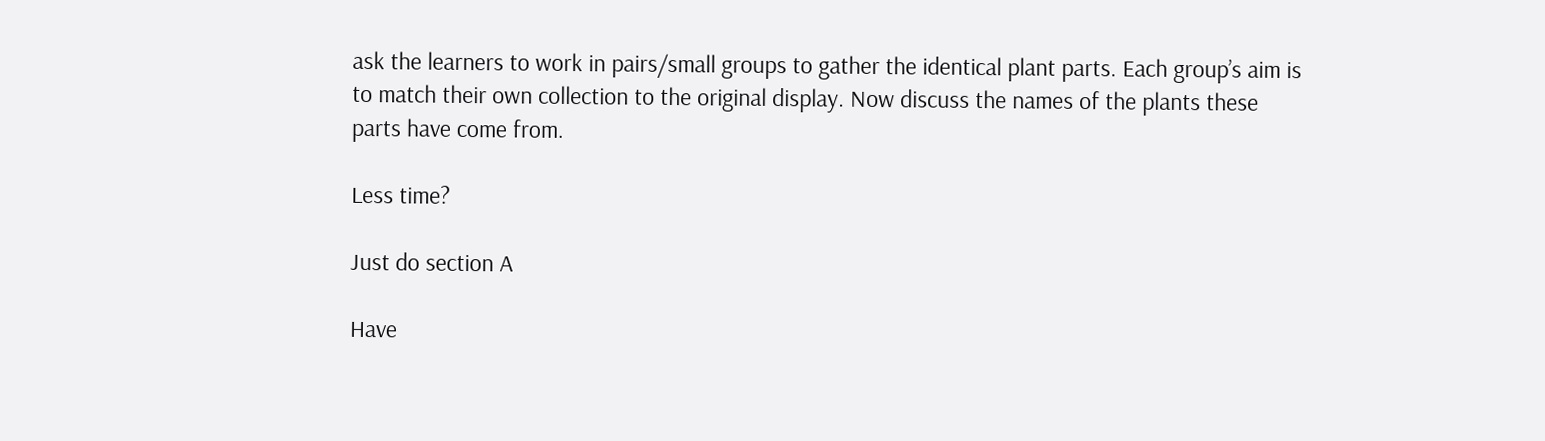ask the learners to work in pairs/small groups to gather the identical plant parts. Each group’s aim is to match their own collection to the original display. Now discuss the names of the plants these parts have come from.

Less time?

Just do section A

Have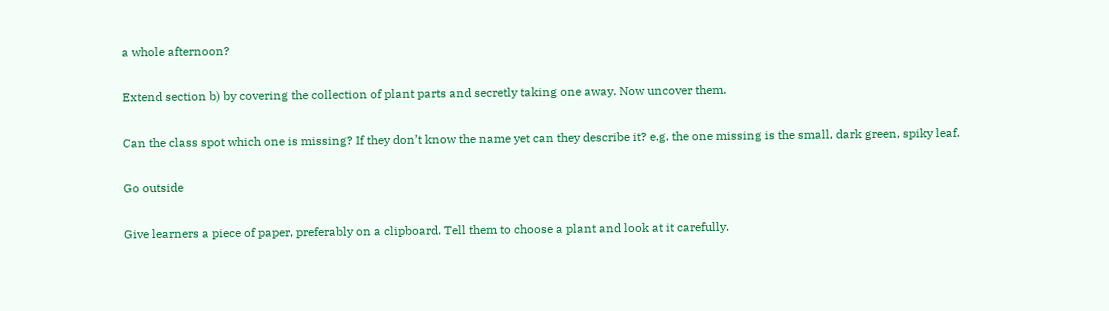a whole afternoon?

Extend section b) by covering the collection of plant parts and secretly taking one away. Now uncover them.

Can the class spot which one is missing? If they don’t know the name yet can they describe it? e.g. the one missing is the small, dark green, spiky leaf.

Go outside

Give learners a piece of paper, preferably on a clipboard. Tell them to choose a plant and look at it carefully.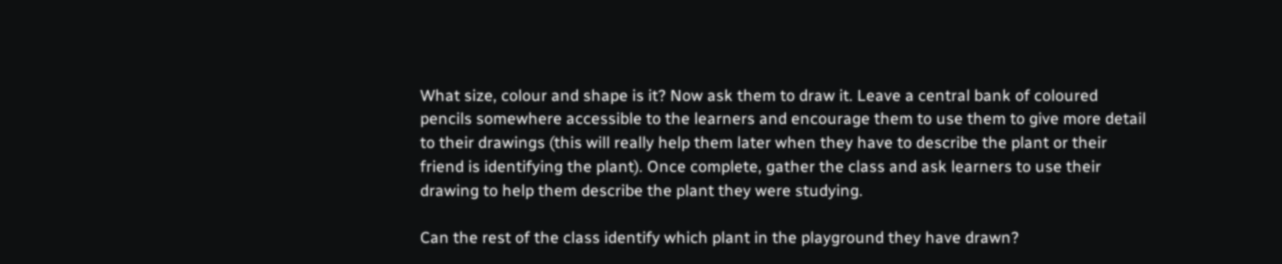What size, colour and shape is it? Now ask them to draw it. Leave a central bank of coloured pencils somewhere accessible to the learners and encourage them to use them to give more detail to their drawings (this will really help them later when they have to describe the plant or their friend is identifying the plant). Once complete, gather the class and ask learners to use their drawing to help them describe the plant they were studying.

Can the rest of the class identify which plant in the playground they have drawn?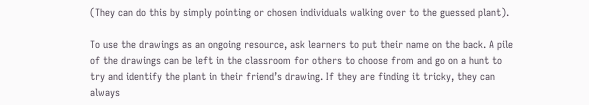(They can do this by simply pointing or chosen individuals walking over to the guessed plant).

To use the drawings as an ongoing resource, ask learners to put their name on the back. A pile of the drawings can be left in the classroom for others to choose from and go on a hunt to try and identify the plant in their friend’s drawing. If they are finding it tricky, they can always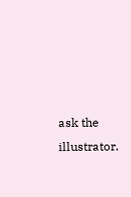ask the illustrator.